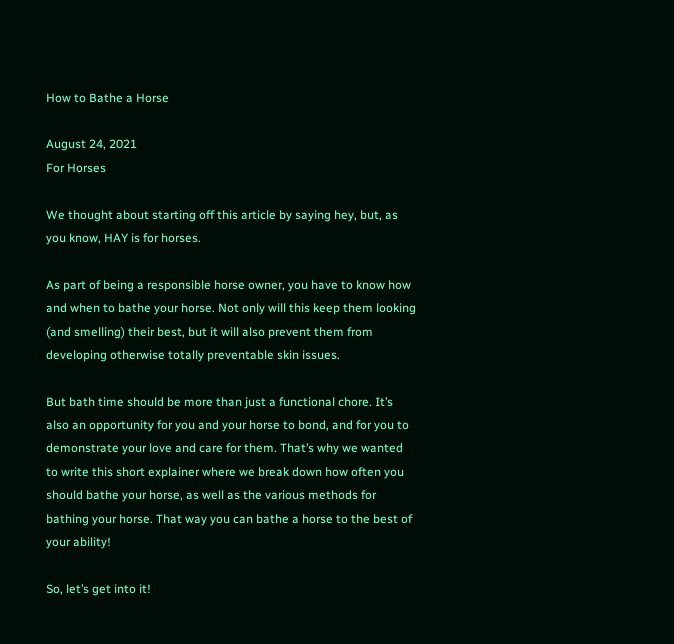How to Bathe a Horse

August 24, 2021
For Horses

We thought about starting off this article by saying hey, but, as you know, HAY is for horses.

As part of being a responsible horse owner, you have to know how and when to bathe your horse. Not only will this keep them looking (and smelling) their best, but it will also prevent them from developing otherwise totally preventable skin issues.

But bath time should be more than just a functional chore. It’s also an opportunity for you and your horse to bond, and for you to demonstrate your love and care for them. That’s why we wanted to write this short explainer where we break down how often you should bathe your horse, as well as the various methods for bathing your horse. That way you can bathe a horse to the best of your ability!

So, let’s get into it!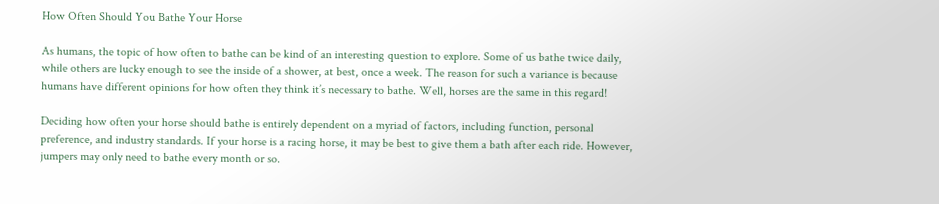How Often Should You Bathe Your Horse

As humans, the topic of how often to bathe can be kind of an interesting question to explore. Some of us bathe twice daily, while others are lucky enough to see the inside of a shower, at best, once a week. The reason for such a variance is because humans have different opinions for how often they think it’s necessary to bathe. Well, horses are the same in this regard!

Deciding how often your horse should bathe is entirely dependent on a myriad of factors, including function, personal preference, and industry standards. If your horse is a racing horse, it may be best to give them a bath after each ride. However, jumpers may only need to bathe every month or so.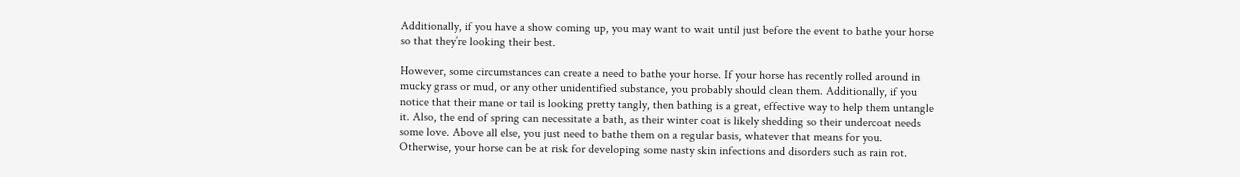Additionally, if you have a show coming up, you may want to wait until just before the event to bathe your horse so that they’re looking their best.

However, some circumstances can create a need to bathe your horse. If your horse has recently rolled around in mucky grass or mud, or any other unidentified substance, you probably should clean them. Additionally, if you notice that their mane or tail is looking pretty tangly, then bathing is a great, effective way to help them untangle it. Also, the end of spring can necessitate a bath, as their winter coat is likely shedding so their undercoat needs some love. Above all else, you just need to bathe them on a regular basis, whatever that means for you. Otherwise, your horse can be at risk for developing some nasty skin infections and disorders such as rain rot.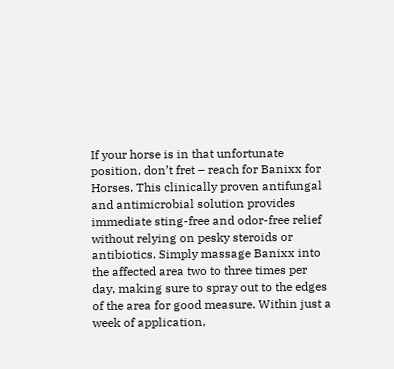If your horse is in that unfortunate position, don’t fret – reach for Banixx for Horses. This clinically proven antifungal and antimicrobial solution provides immediate sting-free and odor-free relief without relying on pesky steroids or antibiotics. Simply massage Banixx into the affected area two to three times per day, making sure to spray out to the edges of the area for good measure. Within just a week of application,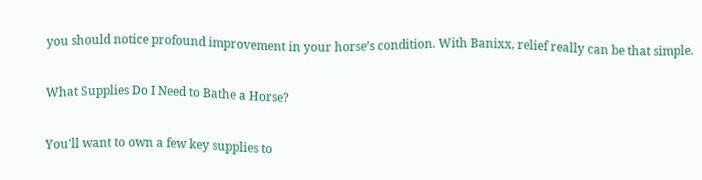you should notice profound improvement in your horse’s condition. With Banixx, relief really can be that simple.

What Supplies Do I Need to Bathe a Horse?

You’ll want to own a few key supplies to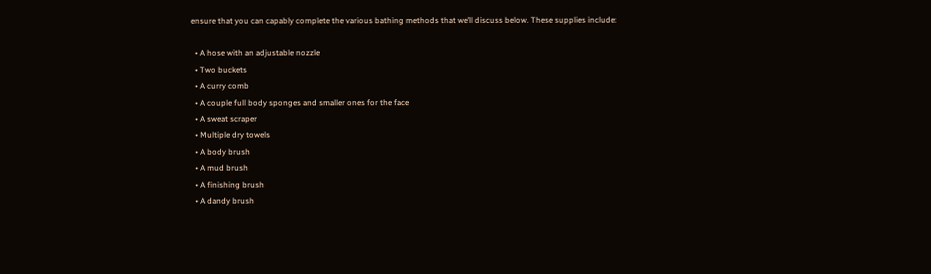ensure that you can capably complete the various bathing methods that we’ll discuss below. These supplies include:

  • A hose with an adjustable nozzle
  • Two buckets
  • A curry comb
  • A couple full body sponges and smaller ones for the face
  • A sweat scraper
  • Multiple dry towels
  • A body brush
  • A mud brush
  • A finishing brush
  • A dandy brush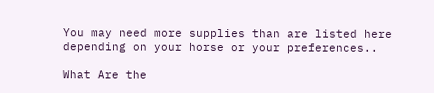You may need more supplies than are listed here depending on your horse or your preferences..

What Are the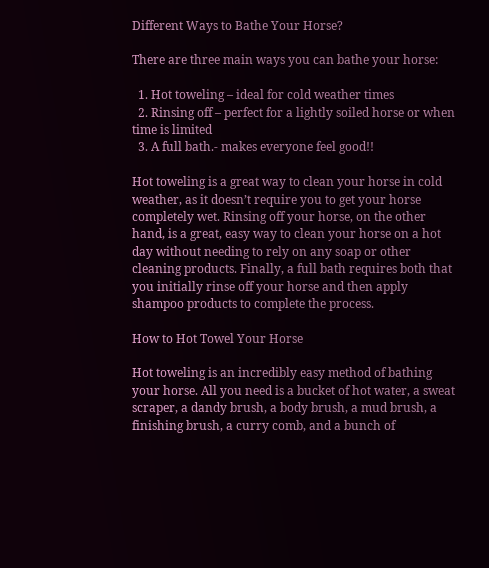Different Ways to Bathe Your Horse?

There are three main ways you can bathe your horse:

  1. Hot toweling – ideal for cold weather times
  2. Rinsing off – perfect for a lightly soiled horse or when time is limited
  3. A full bath.- makes everyone feel good!!

Hot toweling is a great way to clean your horse in cold weather, as it doesn’t require you to get your horse completely wet. Rinsing off your horse, on the other hand, is a great, easy way to clean your horse on a hot day without needing to rely on any soap or other cleaning products. Finally, a full bath requires both that you initially rinse off your horse and then apply shampoo products to complete the process.

How to Hot Towel Your Horse

Hot toweling is an incredibly easy method of bathing your horse. All you need is a bucket of hot water, a sweat scraper, a dandy brush, a body brush, a mud brush, a finishing brush, a curry comb, and a bunch of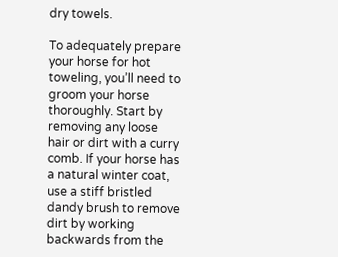dry towels.

To adequately prepare your horse for hot toweling, you’ll need to groom your horse thoroughly. Start by removing any loose hair or dirt with a curry comb. If your horse has a natural winter coat, use a stiff bristled dandy brush to remove dirt by working backwards from the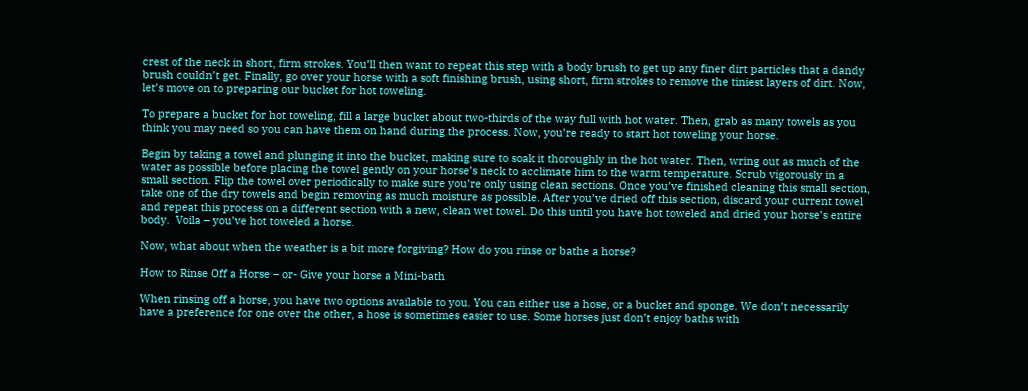crest of the neck in short, firm strokes. You’ll then want to repeat this step with a body brush to get up any finer dirt particles that a dandy brush couldn’t get. Finally, go over your horse with a soft finishing brush, using short, firm strokes to remove the tiniest layers of dirt. Now, let’s move on to preparing our bucket for hot toweling.

To prepare a bucket for hot toweling, fill a large bucket about two-thirds of the way full with hot water. Then, grab as many towels as you think you may need so you can have them on hand during the process. Now, you’re ready to start hot toweling your horse.

Begin by taking a towel and plunging it into the bucket, making sure to soak it thoroughly in the hot water. Then, wring out as much of the water as possible before placing the towel gently on your horse’s neck to acclimate him to the warm temperature. Scrub vigorously in a small section. Flip the towel over periodically to make sure you’re only using clean sections. Once you’ve finished cleaning this small section, take one of the dry towels and begin removing as much moisture as possible. After you’ve dried off this section, discard your current towel and repeat this process on a different section with a new, clean wet towel. Do this until you have hot toweled and dried your horse’s entire body.  Voila – you’ve hot toweled a horse.

Now, what about when the weather is a bit more forgiving? How do you rinse or bathe a horse?

How to Rinse Off a Horse – or- Give your horse a Mini-bath

When rinsing off a horse, you have two options available to you. You can either use a hose, or a bucket and sponge. We don’t necessarily have a preference for one over the other, a hose is sometimes easier to use. Some horses just don’t enjoy baths with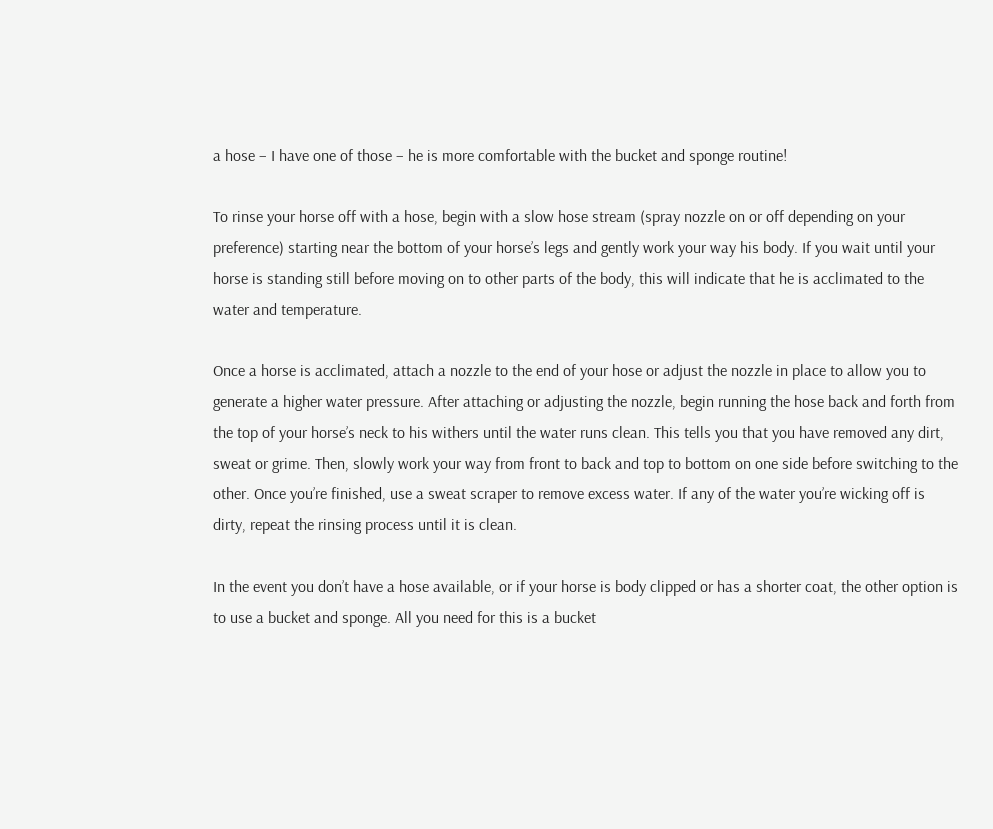a hose – I have one of those – he is more comfortable with the bucket and sponge routine!

To rinse your horse off with a hose, begin with a slow hose stream (spray nozzle on or off depending on your preference) starting near the bottom of your horse’s legs and gently work your way his body. If you wait until your horse is standing still before moving on to other parts of the body, this will indicate that he is acclimated to the water and temperature.

Once a horse is acclimated, attach a nozzle to the end of your hose or adjust the nozzle in place to allow you to generate a higher water pressure. After attaching or adjusting the nozzle, begin running the hose back and forth from the top of your horse’s neck to his withers until the water runs clean. This tells you that you have removed any dirt, sweat or grime. Then, slowly work your way from front to back and top to bottom on one side before switching to the other. Once you’re finished, use a sweat scraper to remove excess water. If any of the water you’re wicking off is dirty, repeat the rinsing process until it is clean.

In the event you don’t have a hose available, or if your horse is body clipped or has a shorter coat, the other option is to use a bucket and sponge. All you need for this is a bucket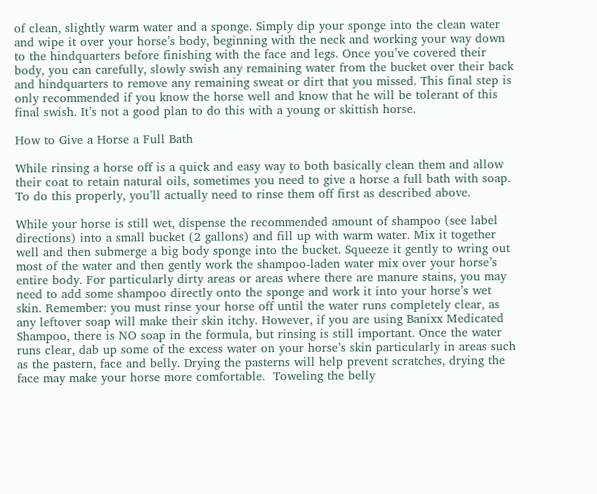of clean, slightly warm water and a sponge. Simply dip your sponge into the clean water and wipe it over your horse’s body, beginning with the neck and working your way down to the hindquarters before finishing with the face and legs. Once you’ve covered their body, you can carefully, slowly swish any remaining water from the bucket over their back and hindquarters to remove any remaining sweat or dirt that you missed. This final step is only recommended if you know the horse well and know that he will be tolerant of this final swish. It’s not a good plan to do this with a young or skittish horse.

How to Give a Horse a Full Bath

While rinsing a horse off is a quick and easy way to both basically clean them and allow their coat to retain natural oils, sometimes you need to give a horse a full bath with soap. To do this properly, you’ll actually need to rinse them off first as described above.

While your horse is still wet, dispense the recommended amount of shampoo (see label directions) into a small bucket (2 gallons) and fill up with warm water. Mix it together well and then submerge a big body sponge into the bucket. Squeeze it gently to wring out most of the water and then gently work the shampoo-laden water mix over your horse’s entire body. For particularly dirty areas or areas where there are manure stains, you may need to add some shampoo directly onto the sponge and work it into your horse’s wet skin. Remember: you must rinse your horse off until the water runs completely clear, as any leftover soap will make their skin itchy. However, if you are using Banixx Medicated Shampoo, there is NO soap in the formula, but rinsing is still important. Once the water runs clear, dab up some of the excess water on your horse’s skin particularly in areas such as the pastern, face and belly. Drying the pasterns will help prevent scratches, drying the face may make your horse more comfortable.  Toweling the belly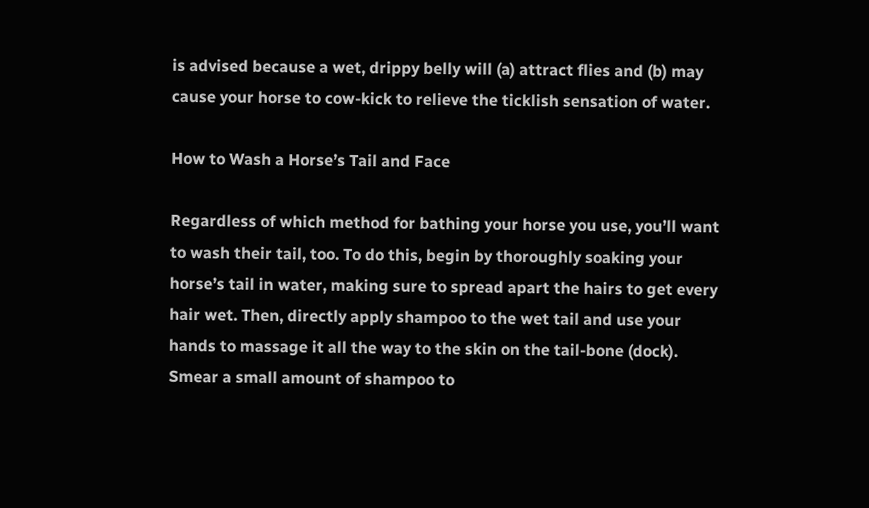is advised because a wet, drippy belly will (a) attract flies and (b) may cause your horse to cow-kick to relieve the ticklish sensation of water.

How to Wash a Horse’s Tail and Face

Regardless of which method for bathing your horse you use, you’ll want to wash their tail, too. To do this, begin by thoroughly soaking your horse’s tail in water, making sure to spread apart the hairs to get every hair wet. Then, directly apply shampoo to the wet tail and use your hands to massage it all the way to the skin on the tail-bone (dock).  Smear a small amount of shampoo to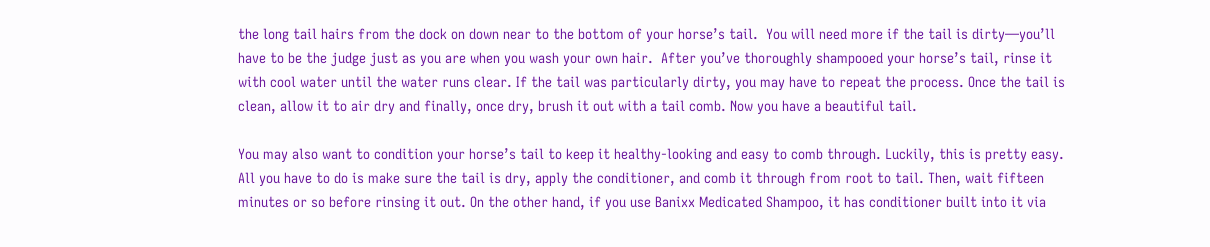the long tail hairs from the dock on down near to the bottom of your horse’s tail.  You will need more if the tail is dirty—you’ll have to be the judge just as you are when you wash your own hair.  After you’ve thoroughly shampooed your horse’s tail, rinse it with cool water until the water runs clear. If the tail was particularly dirty, you may have to repeat the process. Once the tail is clean, allow it to air dry and finally, once dry, brush it out with a tail comb. Now you have a beautiful tail.

You may also want to condition your horse’s tail to keep it healthy-looking and easy to comb through. Luckily, this is pretty easy. All you have to do is make sure the tail is dry, apply the conditioner, and comb it through from root to tail. Then, wait fifteen minutes or so before rinsing it out. On the other hand, if you use Banixx Medicated Shampoo, it has conditioner built into it via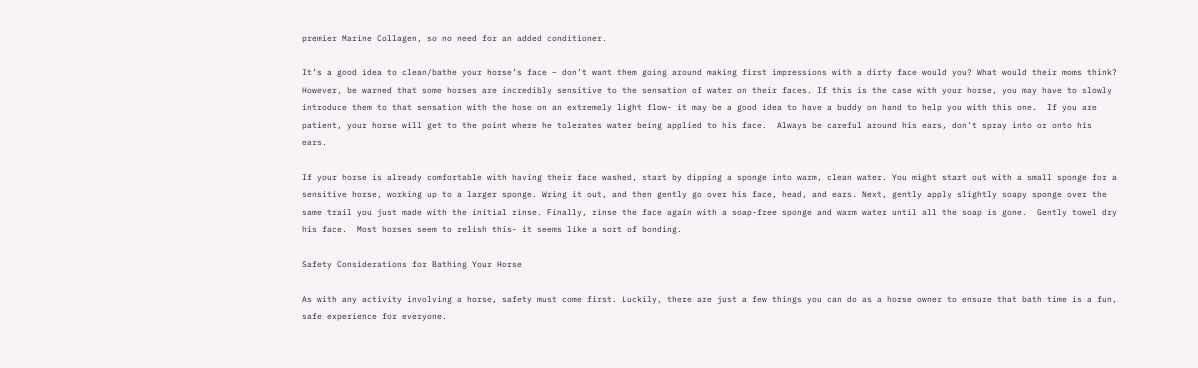premier Marine Collagen, so no need for an added conditioner.

It’s a good idea to clean/bathe your horse’s face – don’t want them going around making first impressions with a dirty face would you? What would their moms think? However, be warned that some horses are incredibly sensitive to the sensation of water on their faces. If this is the case with your horse, you may have to slowly introduce them to that sensation with the hose on an extremely light flow- it may be a good idea to have a buddy on hand to help you with this one.  If you are patient, your horse will get to the point where he tolerates water being applied to his face.  Always be careful around his ears, don’t spray into or onto his ears.

If your horse is already comfortable with having their face washed, start by dipping a sponge into warm, clean water. You might start out with a small sponge for a sensitive horse, working up to a larger sponge. Wring it out, and then gently go over his face, head, and ears. Next, gently apply slightly soapy sponge over the same trail you just made with the initial rinse. Finally, rinse the face again with a soap-free sponge and warm water until all the soap is gone.  Gently towel dry his face.  Most horses seem to relish this- it seems like a sort of bonding.

Safety Considerations for Bathing Your Horse

As with any activity involving a horse, safety must come first. Luckily, there are just a few things you can do as a horse owner to ensure that bath time is a fun, safe experience for everyone.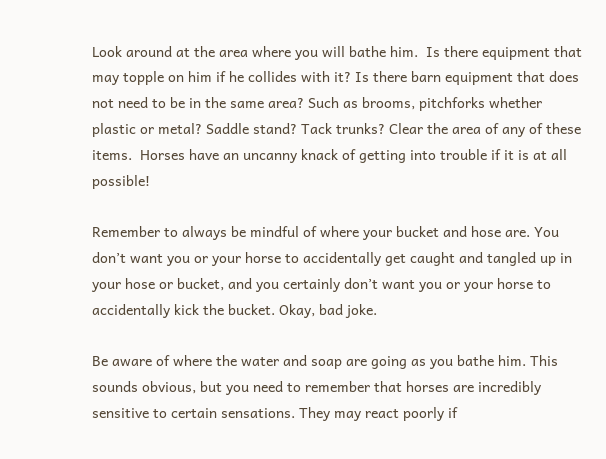Look around at the area where you will bathe him.  Is there equipment that may topple on him if he collides with it? Is there barn equipment that does not need to be in the same area? Such as brooms, pitchforks whether plastic or metal? Saddle stand? Tack trunks? Clear the area of any of these items.  Horses have an uncanny knack of getting into trouble if it is at all possible!

Remember to always be mindful of where your bucket and hose are. You don’t want you or your horse to accidentally get caught and tangled up in your hose or bucket, and you certainly don’t want you or your horse to accidentally kick the bucket. Okay, bad joke.

Be aware of where the water and soap are going as you bathe him. This sounds obvious, but you need to remember that horses are incredibly sensitive to certain sensations. They may react poorly if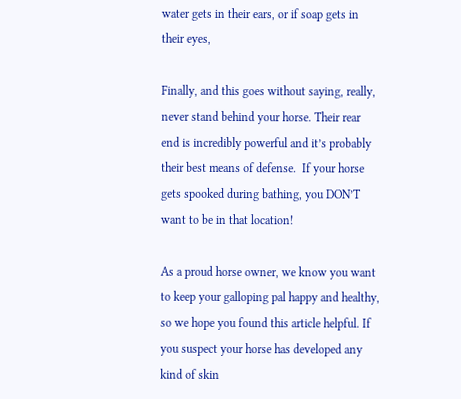water gets in their ears, or if soap gets in their eyes,

Finally, and this goes without saying, really, never stand behind your horse. Their rear end is incredibly powerful and it’s probably their best means of defense.  If your horse gets spooked during bathing, you DON’T want to be in that location!

As a proud horse owner, we know you want to keep your galloping pal happy and healthy, so we hope you found this article helpful. If you suspect your horse has developed any kind of skin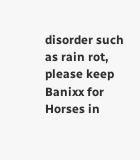disorder such as rain rot, please keep Banixx for Horses in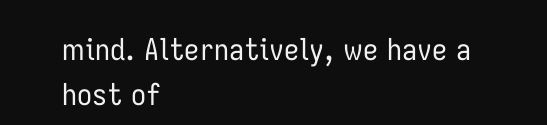mind. Alternatively, we have a host of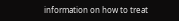information on how to treat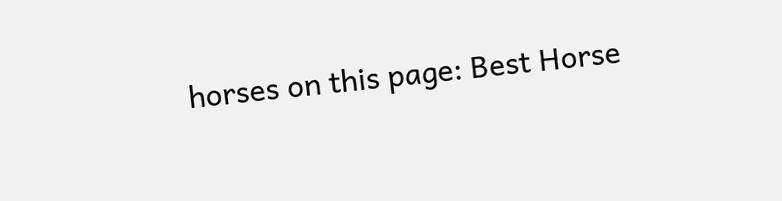horses on this page: Best Horse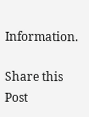Information.

Share this Post